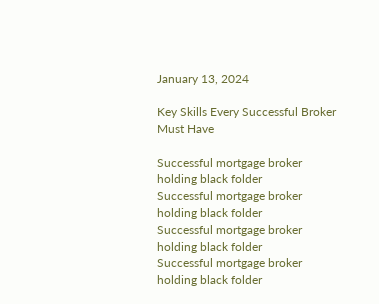January 13, 2024

Key Skills Every Successful Broker Must Have

Successful mortgage broker holding black folder
Successful mortgage broker holding black folder
Successful mortgage broker holding black folder
Successful mortgage broker holding black folder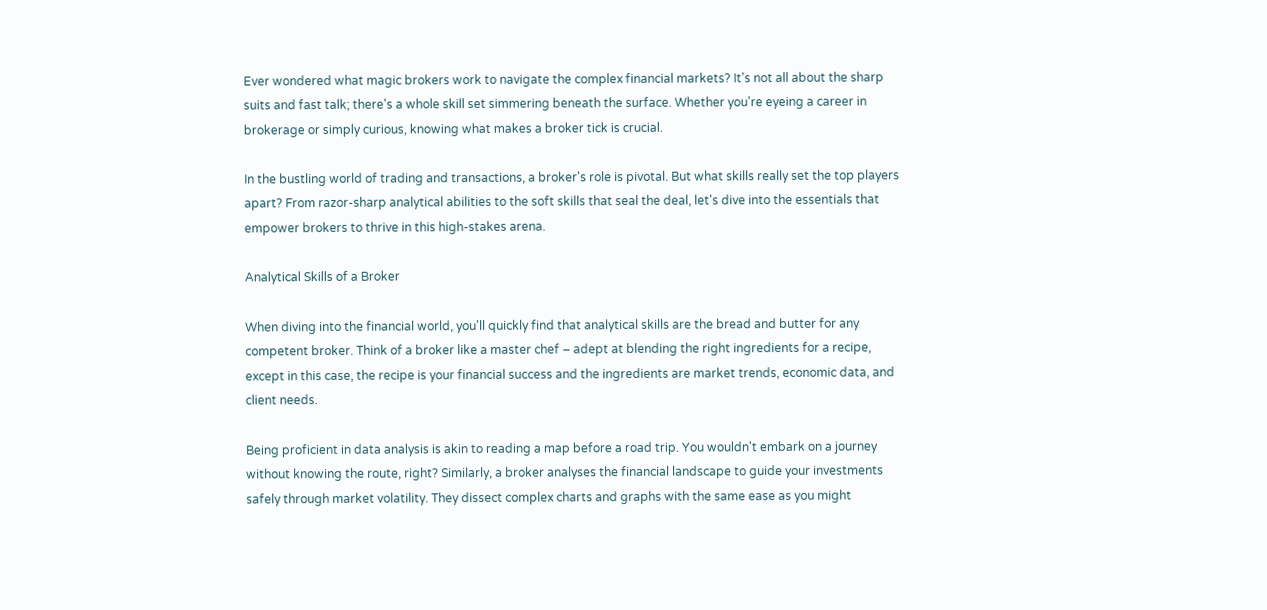Ever wondered what magic brokers work to navigate the complex financial markets? It's not all about the sharp suits and fast talk; there's a whole skill set simmering beneath the surface. Whether you're eyeing a career in brokerage or simply curious, knowing what makes a broker tick is crucial.

In the bustling world of trading and transactions, a broker's role is pivotal. But what skills really set the top players apart? From razor-sharp analytical abilities to the soft skills that seal the deal, let's dive into the essentials that empower brokers to thrive in this high-stakes arena.

Analytical Skills of a Broker

When diving into the financial world, you'll quickly find that analytical skills are the bread and butter for any competent broker. Think of a broker like a master chef – adept at blending the right ingredients for a recipe, except in this case, the recipe is your financial success and the ingredients are market trends, economic data, and client needs.

Being proficient in data analysis is akin to reading a map before a road trip. You wouldn't embark on a journey without knowing the route, right? Similarly, a broker analyses the financial landscape to guide your investments safely through market volatility. They dissect complex charts and graphs with the same ease as you might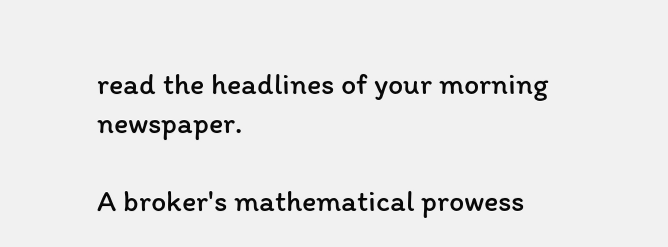read the headlines of your morning newspaper.

A broker's mathematical prowess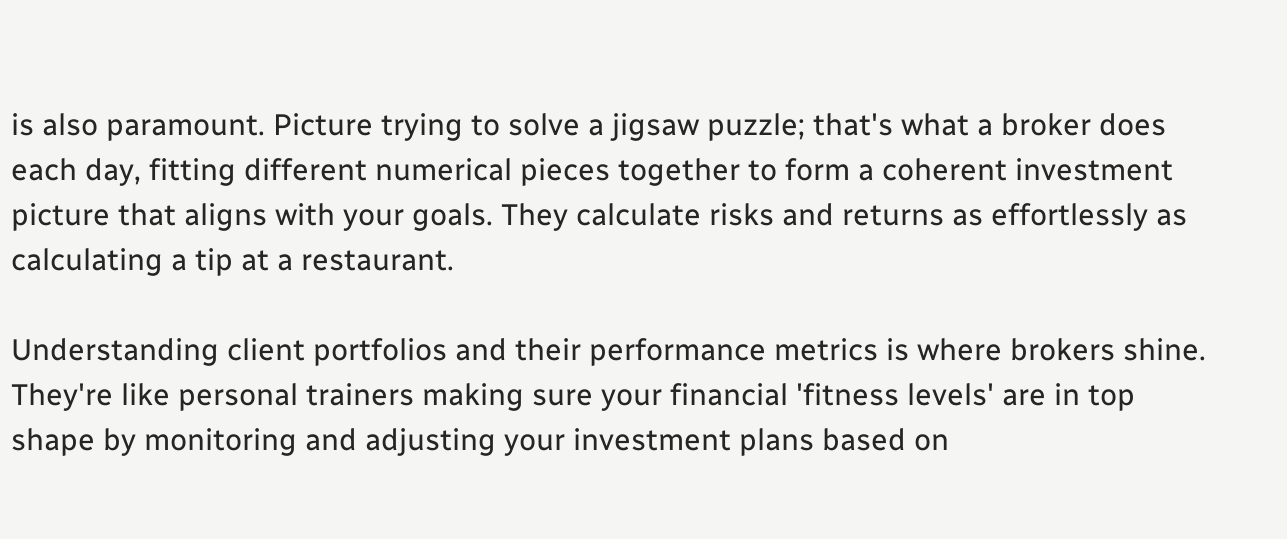is also paramount. Picture trying to solve a jigsaw puzzle; that's what a broker does each day, fitting different numerical pieces together to form a coherent investment picture that aligns with your goals. They calculate risks and returns as effortlessly as calculating a tip at a restaurant.

Understanding client portfolios and their performance metrics is where brokers shine. They're like personal trainers making sure your financial 'fitness levels' are in top shape by monitoring and adjusting your investment plans based on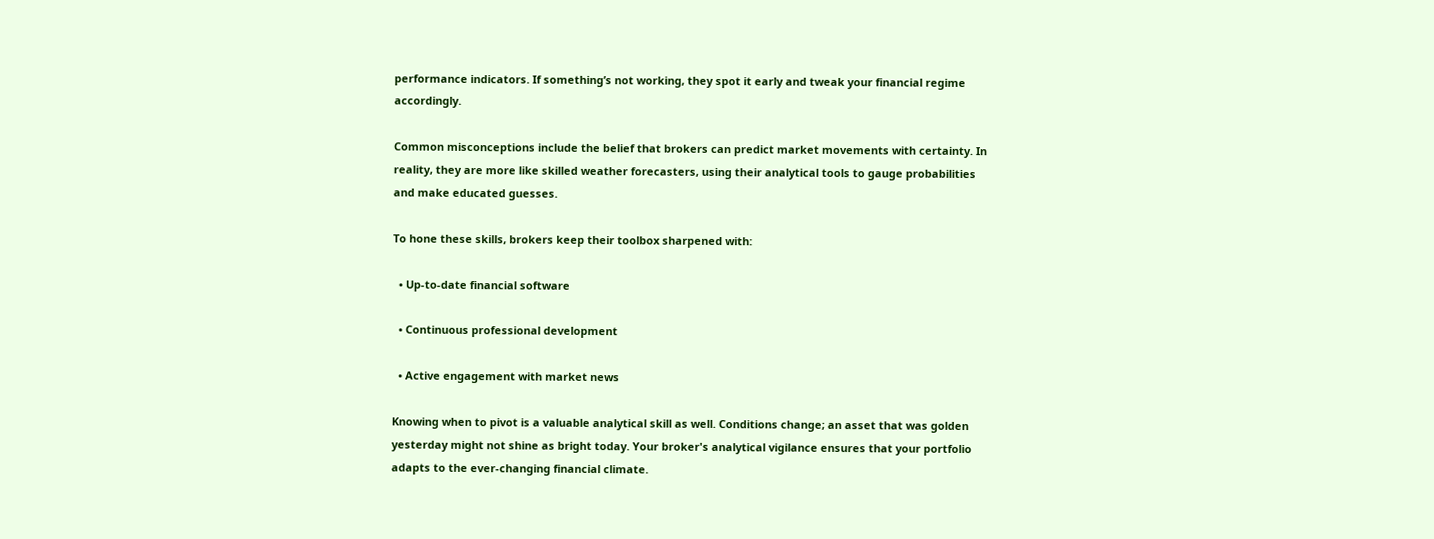performance indicators. If something’s not working, they spot it early and tweak your financial regime accordingly.

Common misconceptions include the belief that brokers can predict market movements with certainty. In reality, they are more like skilled weather forecasters, using their analytical tools to gauge probabilities and make educated guesses.

To hone these skills, brokers keep their toolbox sharpened with:

  • Up-to-date financial software

  • Continuous professional development

  • Active engagement with market news

Knowing when to pivot is a valuable analytical skill as well. Conditions change; an asset that was golden yesterday might not shine as bright today. Your broker's analytical vigilance ensures that your portfolio adapts to the ever-changing financial climate.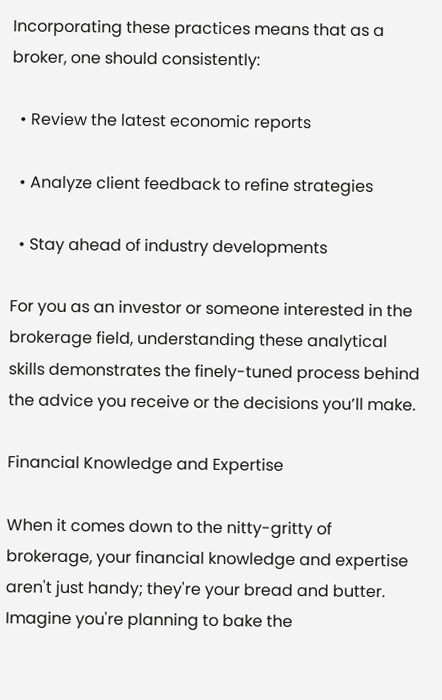Incorporating these practices means that as a broker, one should consistently:

  • Review the latest economic reports

  • Analyze client feedback to refine strategies

  • Stay ahead of industry developments

For you as an investor or someone interested in the brokerage field, understanding these analytical skills demonstrates the finely-tuned process behind the advice you receive or the decisions you’ll make.

Financial Knowledge and Expertise

When it comes down to the nitty-gritty of brokerage, your financial knowledge and expertise aren't just handy; they're your bread and butter. Imagine you're planning to bake the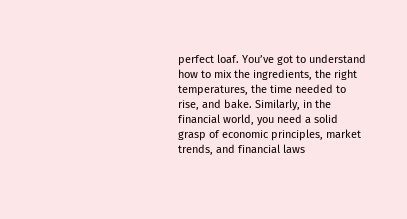perfect loaf. You’ve got to understand how to mix the ingredients, the right temperatures, the time needed to rise, and bake. Similarly, in the financial world, you need a solid grasp of economic principles, market trends, and financial laws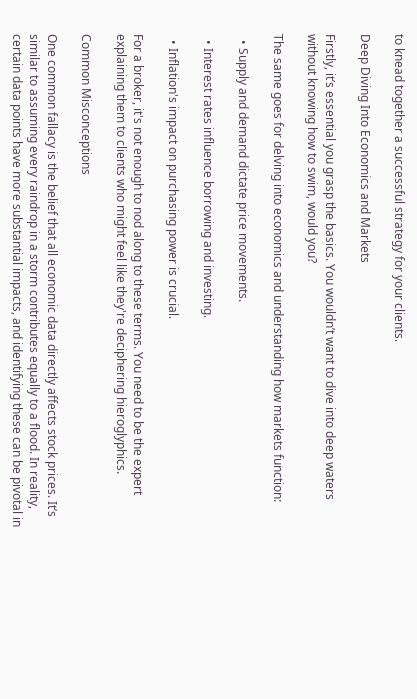to knead together a successful strategy for your clients.

Deep Diving Into Economics and Markets

Firstly, it’s essential you grasp the basics. You wouldn’t want to dive into deep waters without knowing how to swim, would you?

The same goes for delving into economics and understanding how markets function:

  • Supply and demand dictate price movements.

  • Interest rates influence borrowing and investing.

  • Inflation's impact on purchasing power is crucial.

For a broker, it's not enough to nod along to these terms. You need to be the expert explaining them to clients who might feel like they're deciphering hieroglyphics.

Common Misconceptions

One common fallacy is the belief that all economic data directly affects stock prices. It’s similar to assuming every raindrop in a storm contributes equally to a flood. In reality, certain data points have more substantial impacts, and identifying these can be pivotal in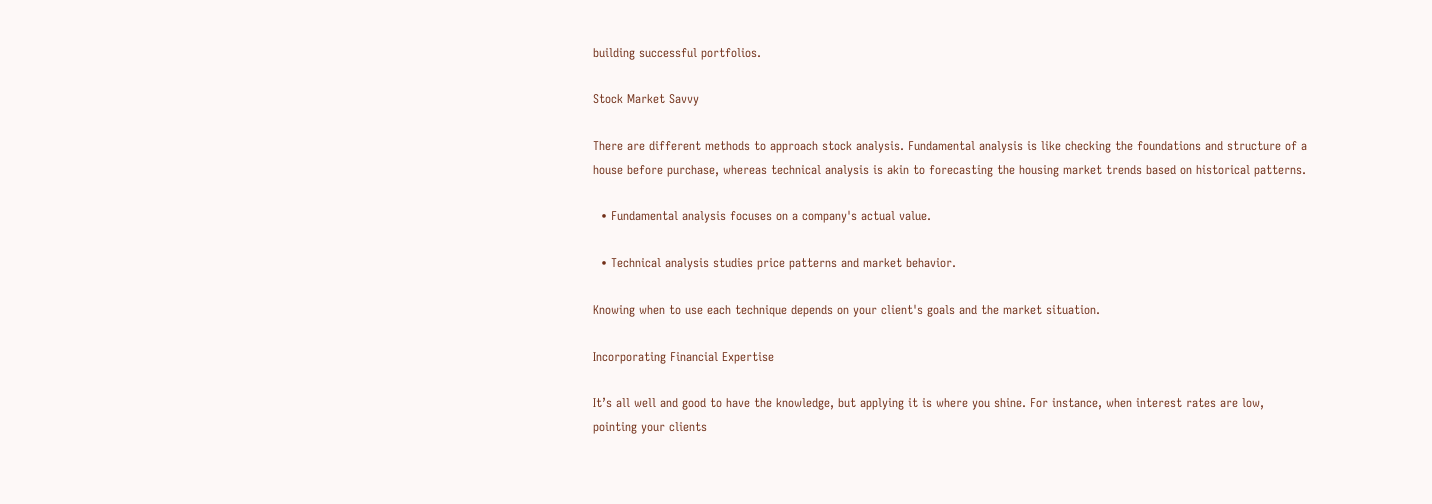building successful portfolios.

Stock Market Savvy

There are different methods to approach stock analysis. Fundamental analysis is like checking the foundations and structure of a house before purchase, whereas technical analysis is akin to forecasting the housing market trends based on historical patterns.

  • Fundamental analysis focuses on a company's actual value.

  • Technical analysis studies price patterns and market behavior.

Knowing when to use each technique depends on your client's goals and the market situation.

Incorporating Financial Expertise

It’s all well and good to have the knowledge, but applying it is where you shine. For instance, when interest rates are low, pointing your clients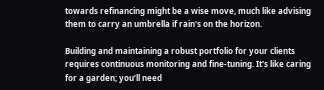towards refinancing might be a wise move, much like advising them to carry an umbrella if rain's on the horizon.

Building and maintaining a robust portfolio for your clients requires continuous monitoring and fine-tuning. It's like caring for a garden; you’ll need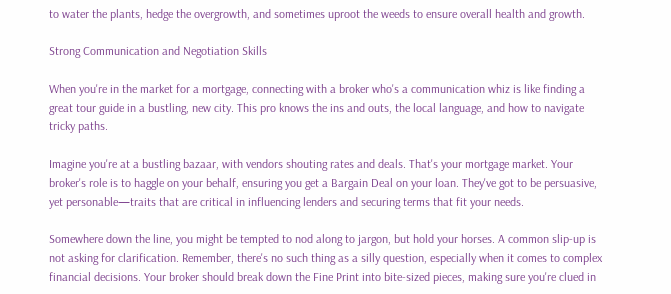to water the plants, hedge the overgrowth, and sometimes uproot the weeds to ensure overall health and growth.

Strong Communication and Negotiation Skills

When you're in the market for a mortgage, connecting with a broker who's a communication whiz is like finding a great tour guide in a bustling, new city. This pro knows the ins and outs, the local language, and how to navigate tricky paths.

Imagine you're at a bustling bazaar, with vendors shouting rates and deals. That's your mortgage market. Your broker's role is to haggle on your behalf, ensuring you get a Bargain Deal on your loan. They've got to be persuasive, yet personable—traits that are critical in influencing lenders and securing terms that fit your needs.

Somewhere down the line, you might be tempted to nod along to jargon, but hold your horses. A common slip-up is not asking for clarification. Remember, there's no such thing as a silly question, especially when it comes to complex financial decisions. Your broker should break down the Fine Print into bite-sized pieces, making sure you're clued in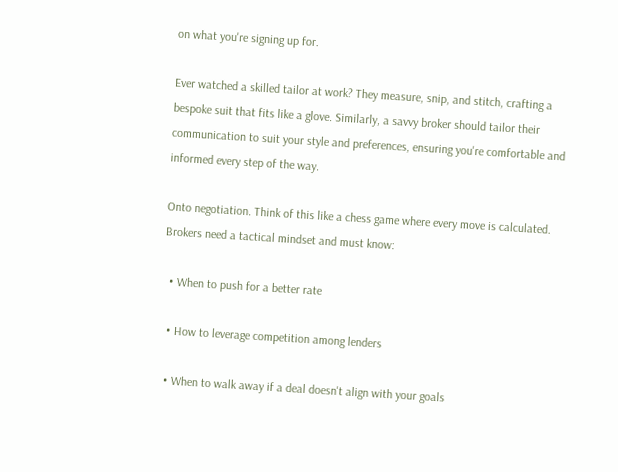on what you're signing up for.

Ever watched a skilled tailor at work? They measure, snip, and stitch, crafting a bespoke suit that fits like a glove. Similarly, a savvy broker should tailor their communication to suit your style and preferences, ensuring you're comfortable and informed every step of the way.

Onto negotiation. Think of this like a chess game where every move is calculated. Brokers need a tactical mindset and must know:

  • When to push for a better rate

  • How to leverage competition among lenders

  • When to walk away if a deal doesn't align with your goals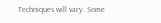Techniques will vary. Some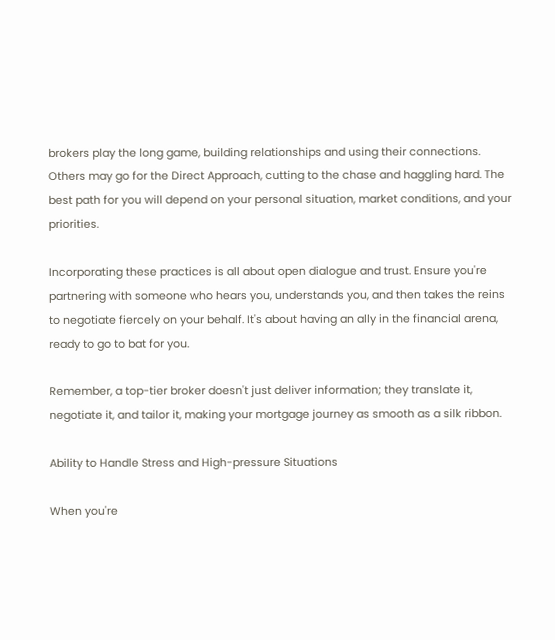brokers play the long game, building relationships and using their connections. Others may go for the Direct Approach, cutting to the chase and haggling hard. The best path for you will depend on your personal situation, market conditions, and your priorities.

Incorporating these practices is all about open dialogue and trust. Ensure you're partnering with someone who hears you, understands you, and then takes the reins to negotiate fiercely on your behalf. It's about having an ally in the financial arena, ready to go to bat for you.

Remember, a top-tier broker doesn't just deliver information; they translate it, negotiate it, and tailor it, making your mortgage journey as smooth as a silk ribbon.

Ability to Handle Stress and High-pressure Situations

When you're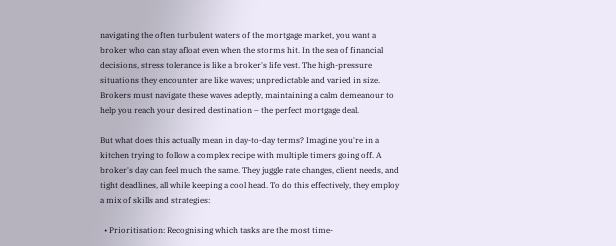navigating the often turbulent waters of the mortgage market, you want a broker who can stay afloat even when the storms hit. In the sea of financial decisions, stress tolerance is like a broker's life vest. The high-pressure situations they encounter are like waves; unpredictable and varied in size. Brokers must navigate these waves adeptly, maintaining a calm demeanour to help you reach your desired destination – the perfect mortgage deal.

But what does this actually mean in day-to-day terms? Imagine you're in a kitchen trying to follow a complex recipe with multiple timers going off. A broker's day can feel much the same. They juggle rate changes, client needs, and tight deadlines, all while keeping a cool head. To do this effectively, they employ a mix of skills and strategies:

  • Prioritisation: Recognising which tasks are the most time-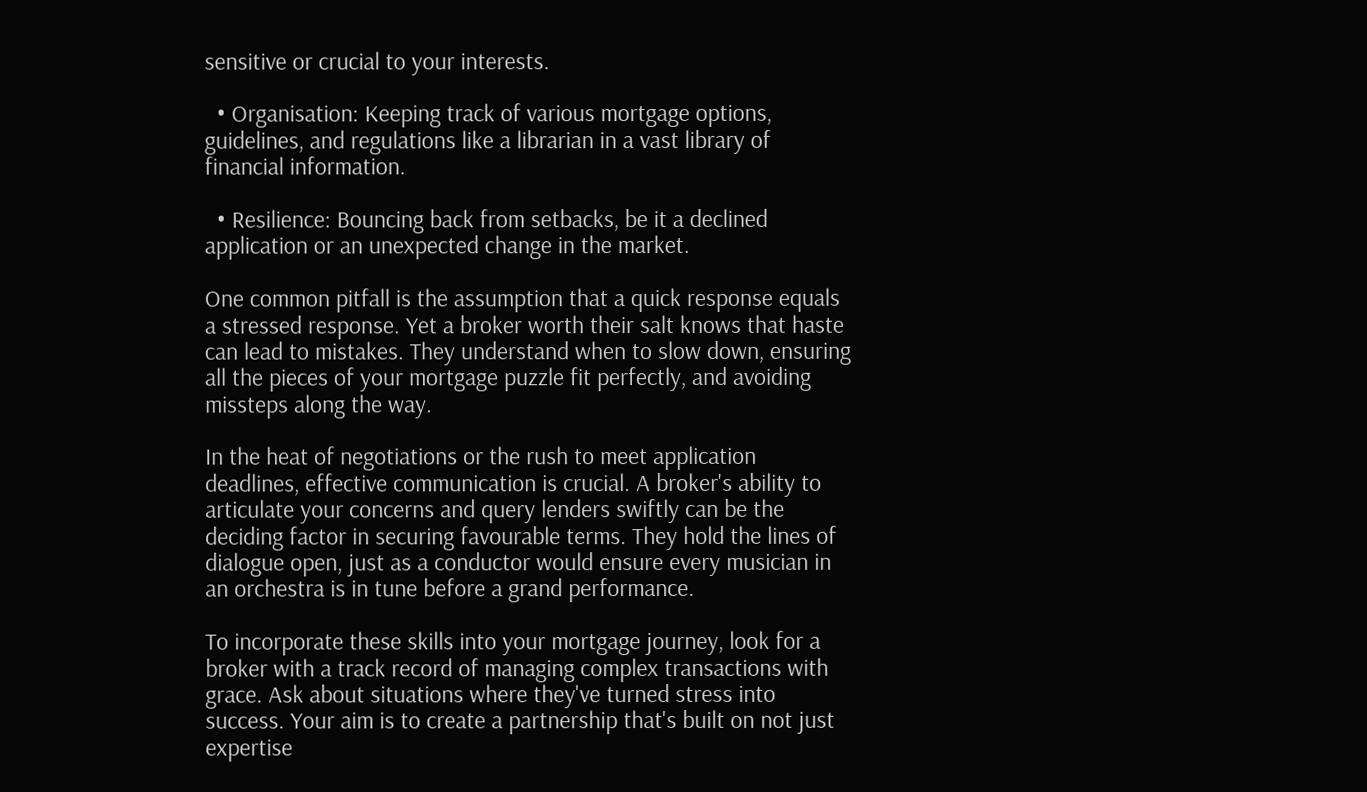sensitive or crucial to your interests.

  • Organisation: Keeping track of various mortgage options, guidelines, and regulations like a librarian in a vast library of financial information.

  • Resilience: Bouncing back from setbacks, be it a declined application or an unexpected change in the market.

One common pitfall is the assumption that a quick response equals a stressed response. Yet a broker worth their salt knows that haste can lead to mistakes. They understand when to slow down, ensuring all the pieces of your mortgage puzzle fit perfectly, and avoiding missteps along the way.

In the heat of negotiations or the rush to meet application deadlines, effective communication is crucial. A broker's ability to articulate your concerns and query lenders swiftly can be the deciding factor in securing favourable terms. They hold the lines of dialogue open, just as a conductor would ensure every musician in an orchestra is in tune before a grand performance.

To incorporate these skills into your mortgage journey, look for a broker with a track record of managing complex transactions with grace. Ask about situations where they've turned stress into success. Your aim is to create a partnership that's built on not just expertise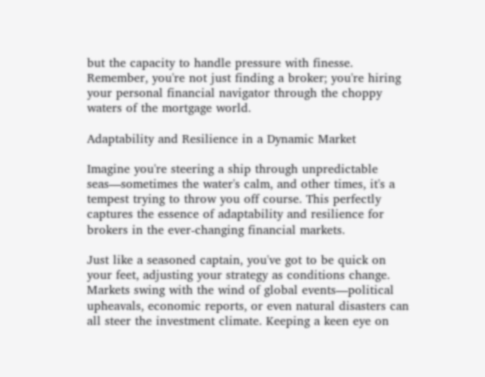but the capacity to handle pressure with finesse. Remember, you're not just finding a broker; you're hiring your personal financial navigator through the choppy waters of the mortgage world.

Adaptability and Resilience in a Dynamic Market

Imagine you're steering a ship through unpredictable seas—sometimes the water's calm, and other times, it's a tempest trying to throw you off course. This perfectly captures the essence of adaptability and resilience for brokers in the ever-changing financial markets.

Just like a seasoned captain, you've got to be quick on your feet, adjusting your strategy as conditions change. Markets swing with the wind of global events—political upheavals, economic reports, or even natural disasters can all steer the investment climate. Keeping a keen eye on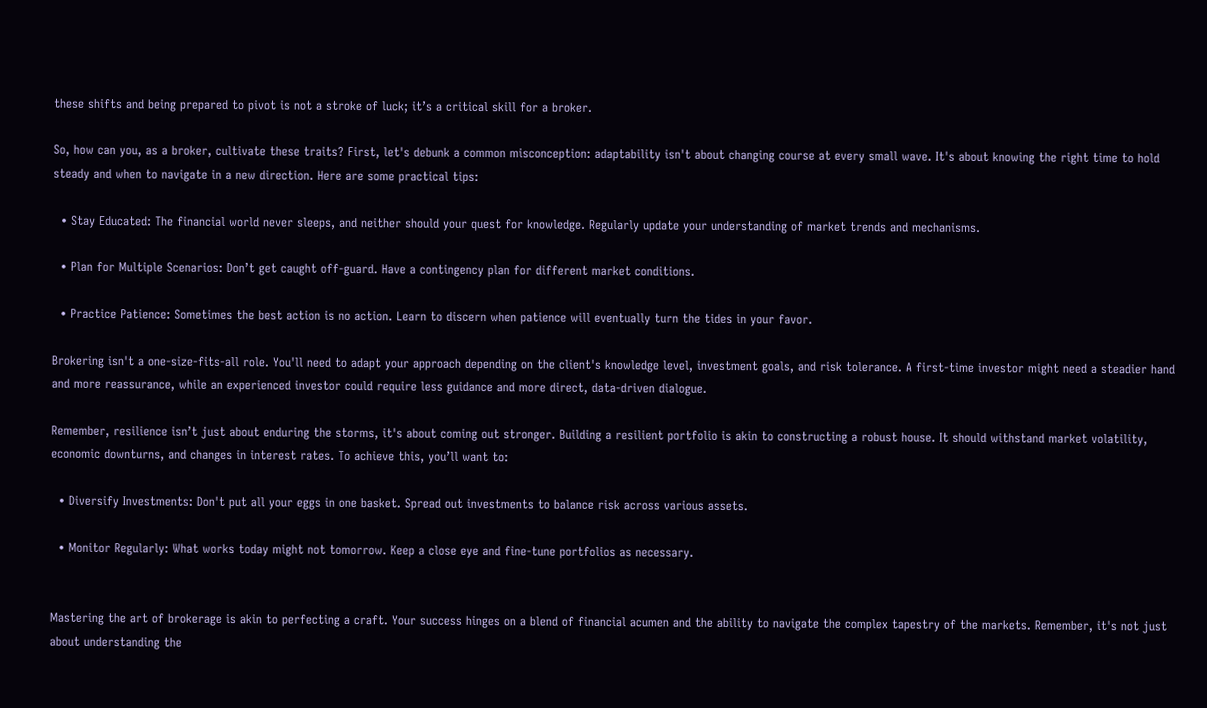these shifts and being prepared to pivot is not a stroke of luck; it’s a critical skill for a broker.

So, how can you, as a broker, cultivate these traits? First, let's debunk a common misconception: adaptability isn't about changing course at every small wave. It's about knowing the right time to hold steady and when to navigate in a new direction. Here are some practical tips:

  • Stay Educated: The financial world never sleeps, and neither should your quest for knowledge. Regularly update your understanding of market trends and mechanisms.

  • Plan for Multiple Scenarios: Don’t get caught off-guard. Have a contingency plan for different market conditions.

  • Practice Patience: Sometimes the best action is no action. Learn to discern when patience will eventually turn the tides in your favor.

Brokering isn't a one-size-fits-all role. You'll need to adapt your approach depending on the client's knowledge level, investment goals, and risk tolerance. A first-time investor might need a steadier hand and more reassurance, while an experienced investor could require less guidance and more direct, data-driven dialogue.

Remember, resilience isn’t just about enduring the storms, it's about coming out stronger. Building a resilient portfolio is akin to constructing a robust house. It should withstand market volatility, economic downturns, and changes in interest rates. To achieve this, you’ll want to:

  • Diversify Investments: Don't put all your eggs in one basket. Spread out investments to balance risk across various assets.

  • Monitor Regularly: What works today might not tomorrow. Keep a close eye and fine-tune portfolios as necessary.


Mastering the art of brokerage is akin to perfecting a craft. Your success hinges on a blend of financial acumen and the ability to navigate the complex tapestry of the markets. Remember, it's not just about understanding the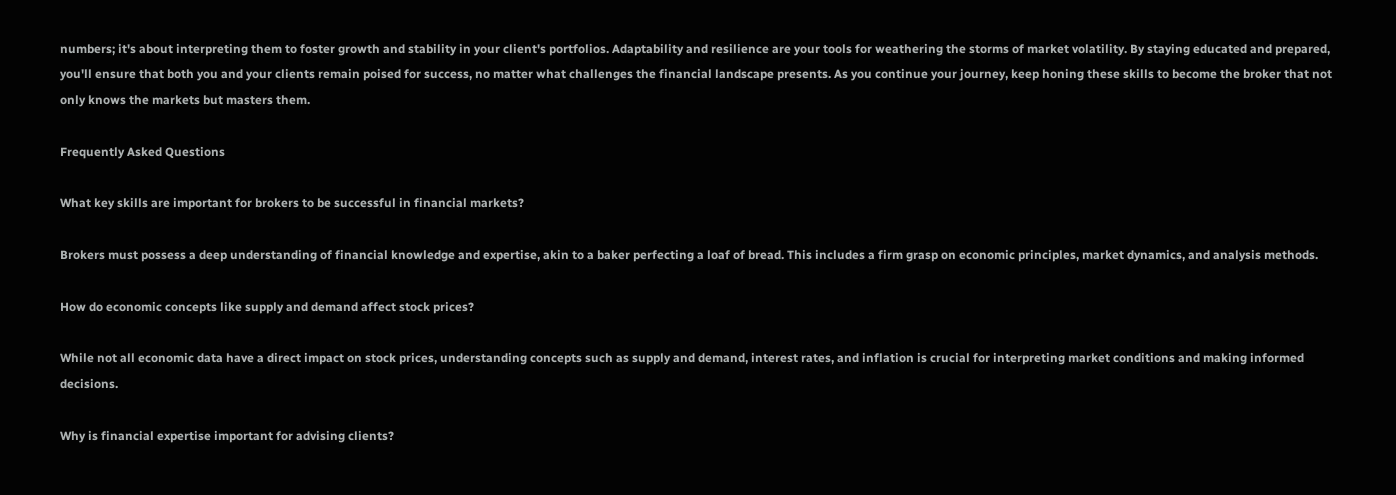numbers; it's about interpreting them to foster growth and stability in your client's portfolios. Adaptability and resilience are your tools for weathering the storms of market volatility. By staying educated and prepared, you'll ensure that both you and your clients remain poised for success, no matter what challenges the financial landscape presents. As you continue your journey, keep honing these skills to become the broker that not only knows the markets but masters them.

Frequently Asked Questions

What key skills are important for brokers to be successful in financial markets?

Brokers must possess a deep understanding of financial knowledge and expertise, akin to a baker perfecting a loaf of bread. This includes a firm grasp on economic principles, market dynamics, and analysis methods.

How do economic concepts like supply and demand affect stock prices?

While not all economic data have a direct impact on stock prices, understanding concepts such as supply and demand, interest rates, and inflation is crucial for interpreting market conditions and making informed decisions.

Why is financial expertise important for advising clients?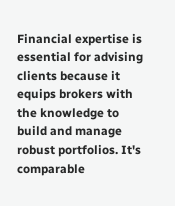Financial expertise is essential for advising clients because it equips brokers with the knowledge to build and manage robust portfolios. It's comparable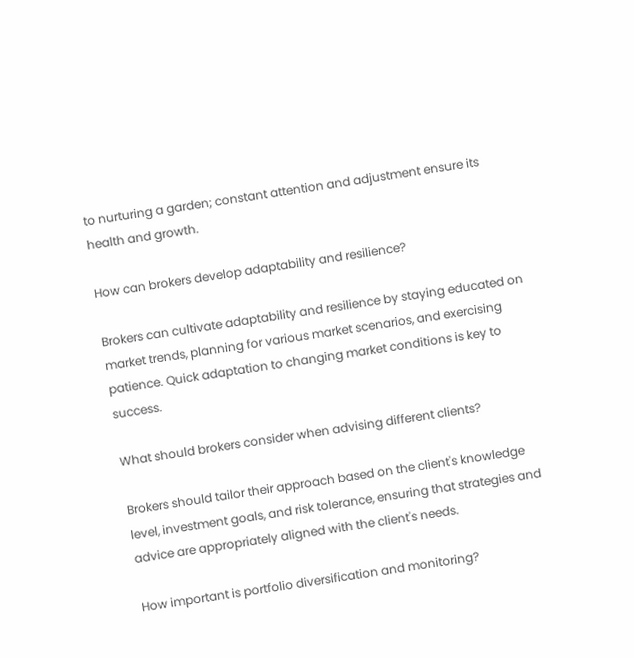to nurturing a garden; constant attention and adjustment ensure its health and growth.

How can brokers develop adaptability and resilience?

Brokers can cultivate adaptability and resilience by staying educated on market trends, planning for various market scenarios, and exercising patience. Quick adaptation to changing market conditions is key to success.

What should brokers consider when advising different clients?

Brokers should tailor their approach based on the client's knowledge level, investment goals, and risk tolerance, ensuring that strategies and advice are appropriately aligned with the client's needs.

How important is portfolio diversification and monitoring?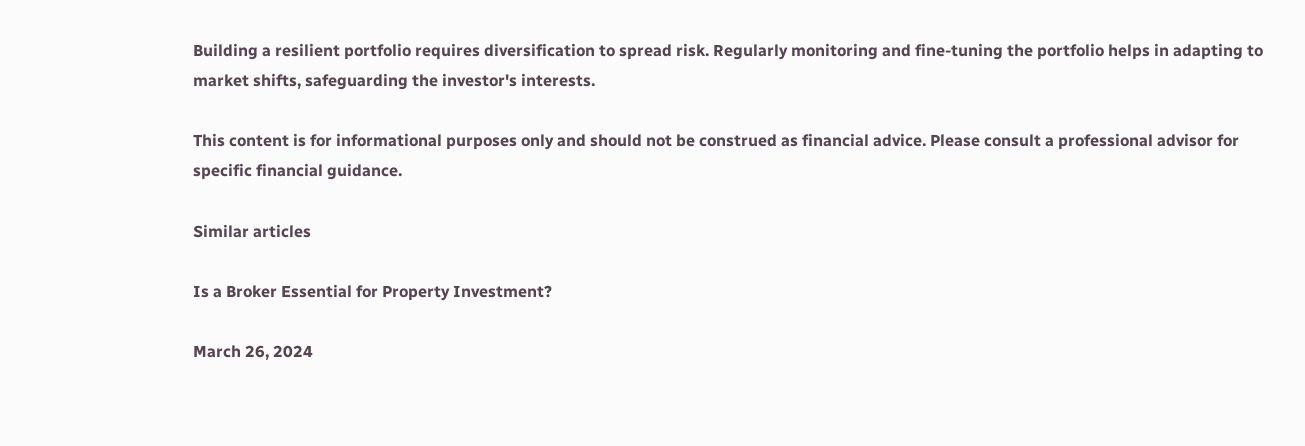Building a resilient portfolio requires diversification to spread risk. Regularly monitoring and fine-tuning the portfolio helps in adapting to market shifts, safeguarding the investor's interests.

This content is for informational purposes only and should not be construed as financial advice. Please consult a professional advisor for specific financial guidance.

Similar articles

Is a Broker Essential for Property Investment?

March 26, 2024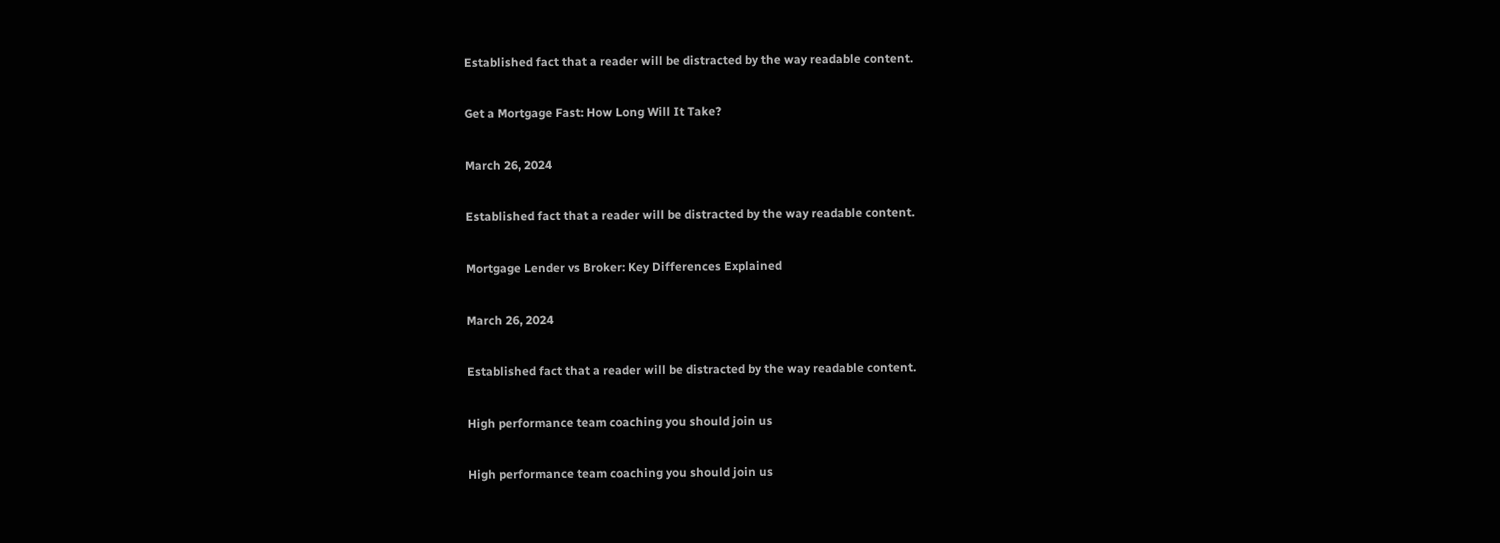Established fact that a reader will be distracted by the way readable content.

Get a Mortgage Fast: How Long Will It Take?

March 26, 2024

Established fact that a reader will be distracted by the way readable content.

Mortgage Lender vs Broker: Key Differences Explained

March 26, 2024

Established fact that a reader will be distracted by the way readable content.

High performance team coaching you should join us

High performance team coaching you should join us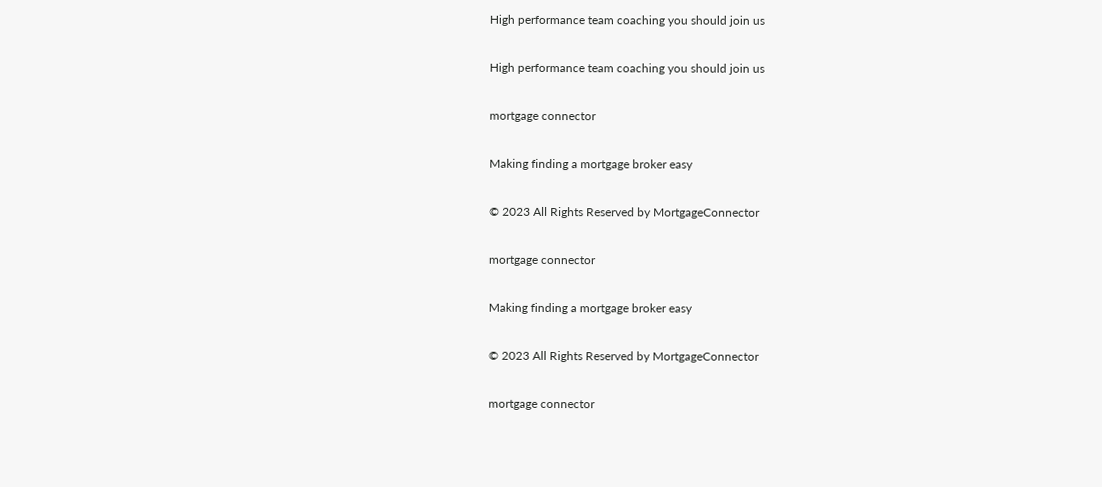High performance team coaching you should join us

High performance team coaching you should join us

mortgage connector

Making finding a mortgage broker easy

© 2023 All Rights Reserved by MortgageConnector

mortgage connector

Making finding a mortgage broker easy

© 2023 All Rights Reserved by MortgageConnector

mortgage connector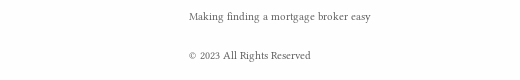Making finding a mortgage broker easy

© 2023 All Rights Reserved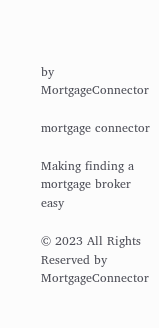by MortgageConnector

mortgage connector

Making finding a mortgage broker easy

© 2023 All Rights Reserved by MortgageConnector